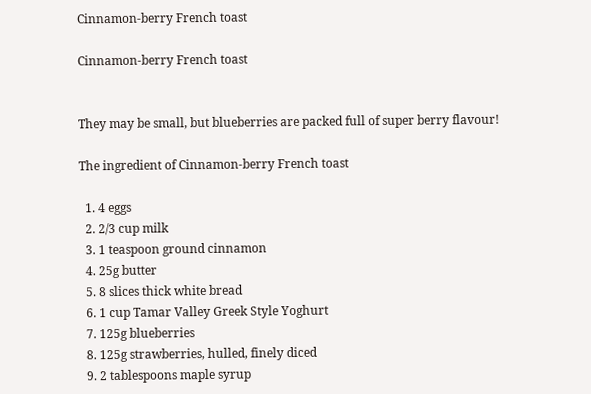Cinnamon-berry French toast

Cinnamon-berry French toast


They may be small, but blueberries are packed full of super berry flavour!

The ingredient of Cinnamon-berry French toast

  1. 4 eggs
  2. 2/3 cup milk
  3. 1 teaspoon ground cinnamon
  4. 25g butter
  5. 8 slices thick white bread
  6. 1 cup Tamar Valley Greek Style Yoghurt
  7. 125g blueberries
  8. 125g strawberries, hulled, finely diced
  9. 2 tablespoons maple syrup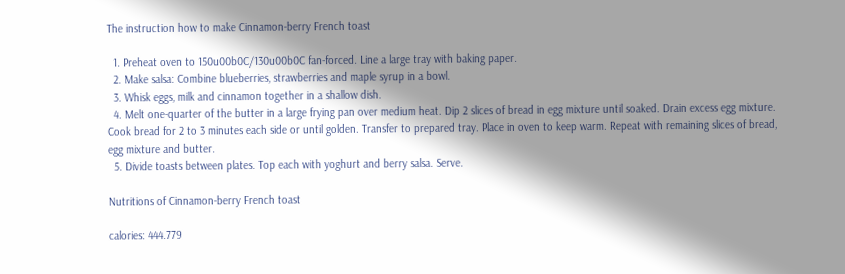The instruction how to make Cinnamon-berry French toast

  1. Preheat oven to 150u00b0C/130u00b0C fan-forced. Line a large tray with baking paper.
  2. Make salsa: Combine blueberries, strawberries and maple syrup in a bowl.
  3. Whisk eggs, milk and cinnamon together in a shallow dish.
  4. Melt one-quarter of the butter in a large frying pan over medium heat. Dip 2 slices of bread in egg mixture until soaked. Drain excess egg mixture. Cook bread for 2 to 3 minutes each side or until golden. Transfer to prepared tray. Place in oven to keep warm. Repeat with remaining slices of bread, egg mixture and butter.
  5. Divide toasts between plates. Top each with yoghurt and berry salsa. Serve.

Nutritions of Cinnamon-berry French toast

calories: 444.779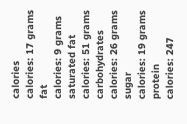calories
calories: 17 grams fat
calories: 9 grams saturated fat
calories: 51 grams carbohydrates
calories: 26 grams sugar
calories: 19 grams protein
calories: 247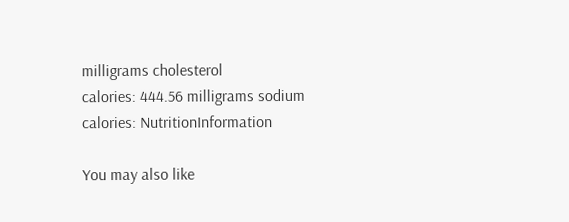milligrams cholesterol
calories: 444.56 milligrams sodium
calories: NutritionInformation

You may also like